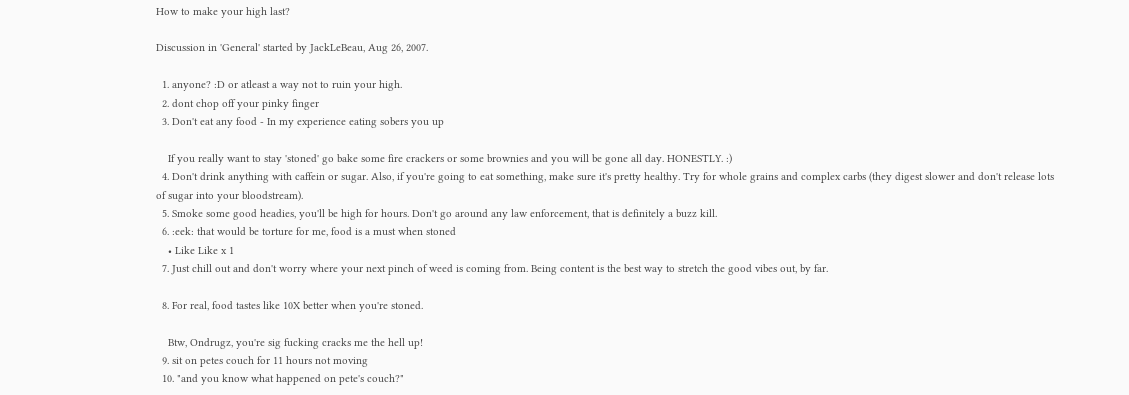How to make your high last?

Discussion in 'General' started by JackLeBeau, Aug 26, 2007.

  1. anyone? :D or atleast a way not to ruin your high.
  2. dont chop off your pinky finger
  3. Don't eat any food - In my experience eating sobers you up

    If you really want to stay 'stoned' go bake some fire crackers or some brownies and you will be gone all day. HONESTLY. :)
  4. Don't drink anything with caffein or sugar. Also, if you're going to eat something, make sure it's pretty healthy. Try for whole grains and complex carbs (they digest slower and don't release lots of sugar into your bloodstream).
  5. Smoke some good headies, you'll be high for hours. Don't go around any law enforcement, that is definitely a buzz kill.
  6. :eek: that would be torture for me, food is a must when stoned
    • Like Like x 1
  7. Just chill out and don't worry where your next pinch of weed is coming from. Being content is the best way to stretch the good vibes out, by far.

  8. For real, food tastes like 10X better when you're stoned.

    Btw, Ondrugz, you're sig fucking cracks me the hell up!
  9. sit on petes couch for 11 hours not moving
  10. "and you know what happened on pete's couch?"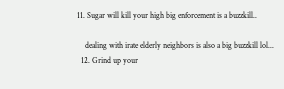11. Sugar will kill your high big enforcement is a buzzkill..

    dealing with irate elderly neighbors is also a big buzzkill lol...
  12. Grind up your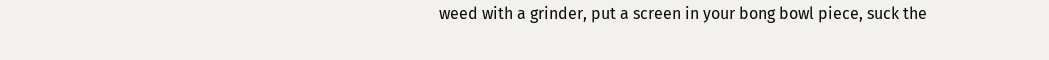weed with a grinder, put a screen in your bong bowl piece, suck the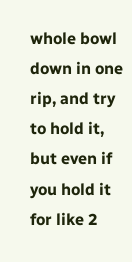whole bowl down in one rip, and try to hold it, but even if you hold it for like 2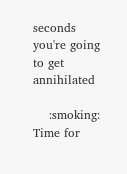seconds you're going to get annihilated

    :smoking: Time for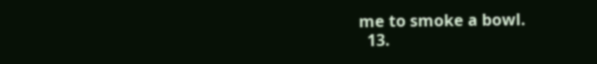me to smoke a bowl.
  13.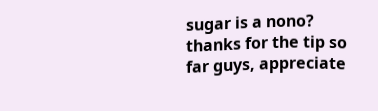sugar is a nono? thanks for the tip so far guys, appreciate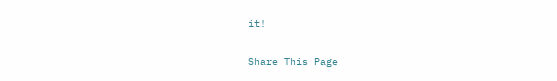it!

Share This Page